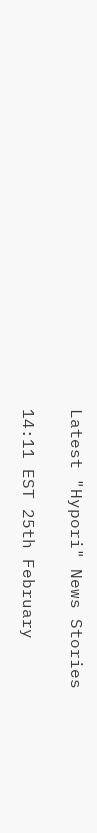Latest "Hypori" News Stories

14:11 EST 25th February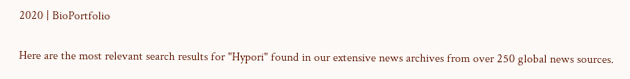2020 | BioPortfolio

Here are the most relevant search results for "Hypori" found in our extensive news archives from over 250 global news sources.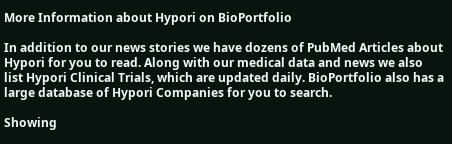More Information about Hypori on BioPortfolio

In addition to our news stories we have dozens of PubMed Articles about Hypori for you to read. Along with our medical data and news we also list Hypori Clinical Trials, which are updated daily. BioPortfolio also has a large database of Hypori Companies for you to search.

Showing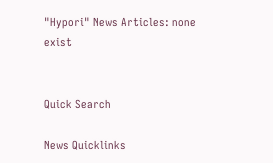"Hypori" News Articles: none exist


Quick Search

News Quicklinks